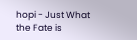hopi - Just What the Fate is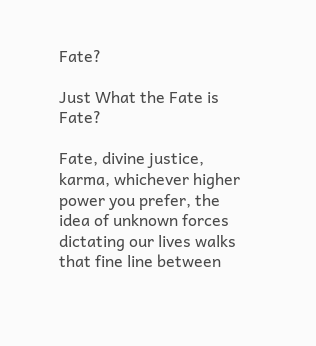Fate?

Just What the Fate is Fate?

Fate, divine justice, karma, whichever higher power you prefer, the idea of unknown forces dictating our lives walks that fine line between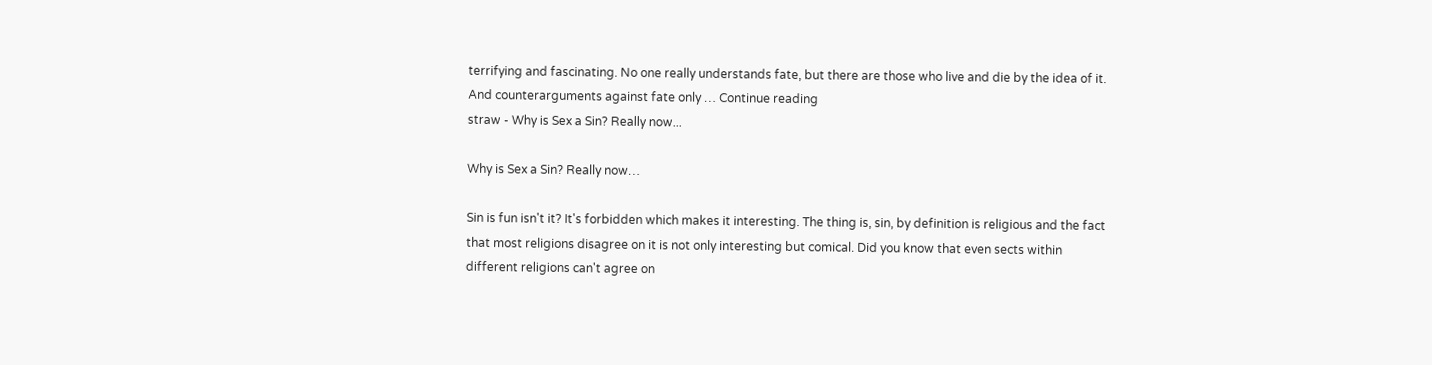terrifying and fascinating. No one really understands fate, but there are those who live and die by the idea of it. And counterarguments against fate only … Continue reading
straw - Why is Sex a Sin? Really now...

Why is Sex a Sin? Really now…

Sin is fun isn't it? It's forbidden which makes it interesting. The thing is, sin, by definition is religious and the fact that most religions disagree on it is not only interesting but comical. Did you know that even sects within different religions can't agree on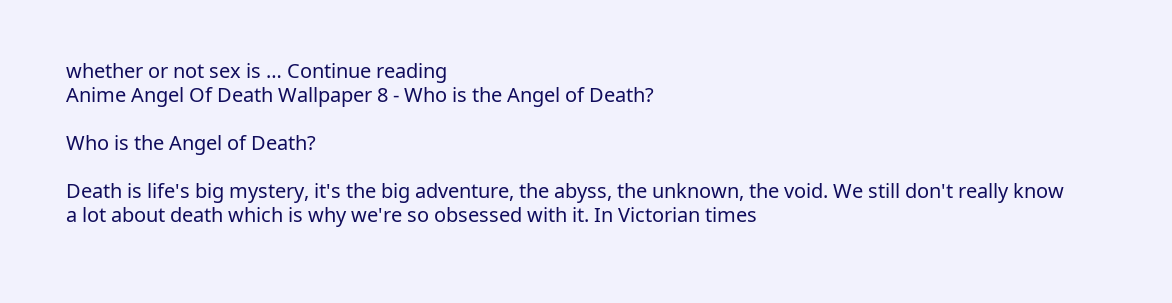whether or not sex is … Continue reading
Anime Angel Of Death Wallpaper 8 - Who is the Angel of Death?

Who is the Angel of Death?

Death is life's big mystery, it's the big adventure, the abyss, the unknown, the void. We still don't really know a lot about death which is why we're so obsessed with it. In Victorian times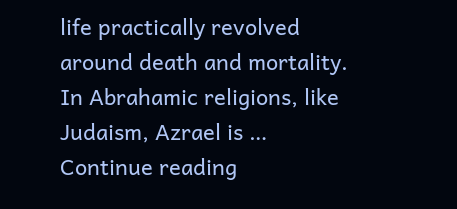life practically revolved around death and mortality. In Abrahamic religions, like Judaism, Azrael is … Continue reading